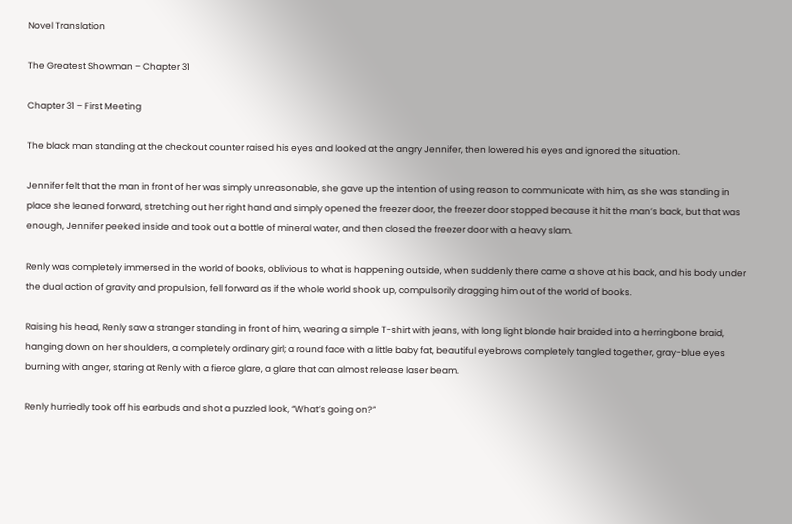Novel Translation

The Greatest Showman – Chapter 31

Chapter 31 – First Meeting

The black man standing at the checkout counter raised his eyes and looked at the angry Jennifer, then lowered his eyes and ignored the situation.

Jennifer felt that the man in front of her was simply unreasonable, she gave up the intention of using reason to communicate with him, as she was standing in place she leaned forward, stretching out her right hand and simply opened the freezer door, the freezer door stopped because it hit the man’s back, but that was enough, Jennifer peeked inside and took out a bottle of mineral water, and then closed the freezer door with a heavy slam.

Renly was completely immersed in the world of books, oblivious to what is happening outside, when suddenly there came a shove at his back, and his body under the dual action of gravity and propulsion, fell forward as if the whole world shook up, compulsorily dragging him out of the world of books.

Raising his head, Renly saw a stranger standing in front of him, wearing a simple T-shirt with jeans, with long light blonde hair braided into a herringbone braid, hanging down on her shoulders, a completely ordinary girl; a round face with a little baby fat, beautiful eyebrows completely tangled together, gray-blue eyes burning with anger, staring at Renly with a fierce glare, a glare that can almost release laser beam.

Renly hurriedly took off his earbuds and shot a puzzled look, “What’s going on?”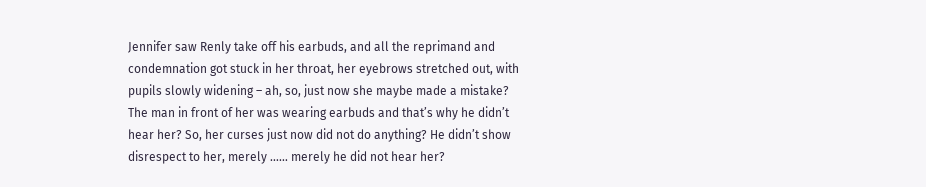Jennifer saw Renly take off his earbuds, and all the reprimand and condemnation got stuck in her throat, her eyebrows stretched out, with pupils slowly widening – ah, so, just now she maybe made a mistake? The man in front of her was wearing earbuds and that’s why he didn’t hear her? So, her curses just now did not do anything? He didn’t show disrespect to her, merely …… merely he did not hear her?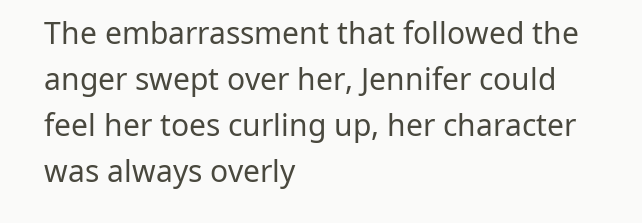The embarrassment that followed the anger swept over her, Jennifer could feel her toes curling up, her character was always overly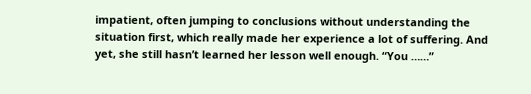impatient, often jumping to conclusions without understanding the situation first, which really made her experience a lot of suffering. And yet, she still hasn’t learned her lesson well enough. “You ……”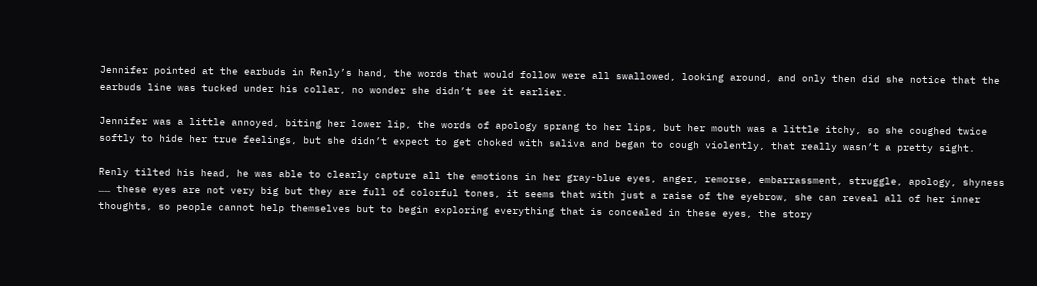Jennifer pointed at the earbuds in Renly’s hand, the words that would follow were all swallowed, looking around, and only then did she notice that the earbuds line was tucked under his collar, no wonder she didn’t see it earlier.

Jennifer was a little annoyed, biting her lower lip, the words of apology sprang to her lips, but her mouth was a little itchy, so she coughed twice softly to hide her true feelings, but she didn’t expect to get choked with saliva and began to cough violently, that really wasn’t a pretty sight.

Renly tilted his head, he was able to clearly capture all the emotions in her gray-blue eyes, anger, remorse, embarrassment, struggle, apology, shyness …… these eyes are not very big but they are full of colorful tones, it seems that with just a raise of the eyebrow, she can reveal all of her inner thoughts, so people cannot help themselves but to begin exploring everything that is concealed in these eyes, the story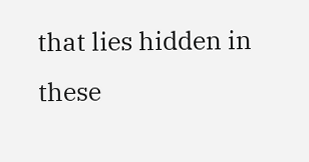that lies hidden in these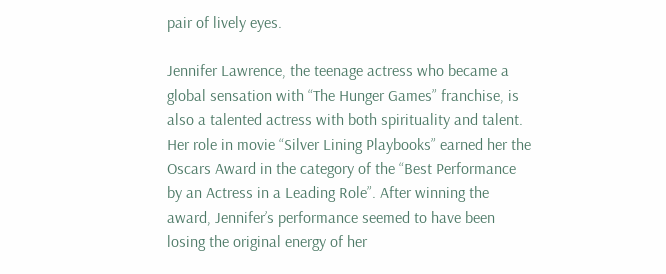pair of lively eyes.

Jennifer Lawrence, the teenage actress who became a global sensation with “The Hunger Games” franchise, is also a talented actress with both spirituality and talent. Her role in movie “Silver Lining Playbooks” earned her the Oscars Award in the category of the “Best Performance by an Actress in a Leading Role”. After winning the award, Jennifer’s performance seemed to have been losing the original energy of her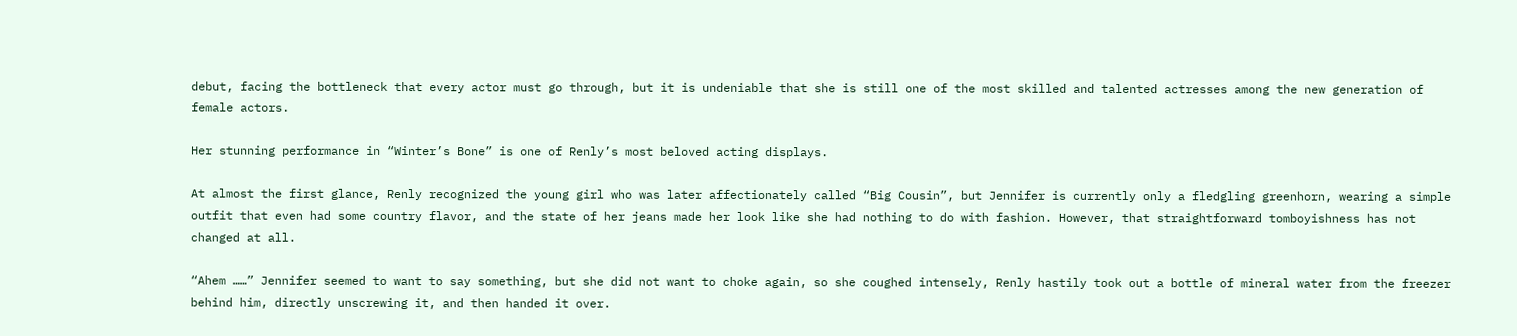debut, facing the bottleneck that every actor must go through, but it is undeniable that she is still one of the most skilled and talented actresses among the new generation of female actors.

Her stunning performance in “Winter’s Bone” is one of Renly’s most beloved acting displays.

At almost the first glance, Renly recognized the young girl who was later affectionately called “Big Cousin”, but Jennifer is currently only a fledgling greenhorn, wearing a simple outfit that even had some country flavor, and the state of her jeans made her look like she had nothing to do with fashion. However, that straightforward tomboyishness has not changed at all.

“Ahem ……” Jennifer seemed to want to say something, but she did not want to choke again, so she coughed intensely, Renly hastily took out a bottle of mineral water from the freezer behind him, directly unscrewing it, and then handed it over.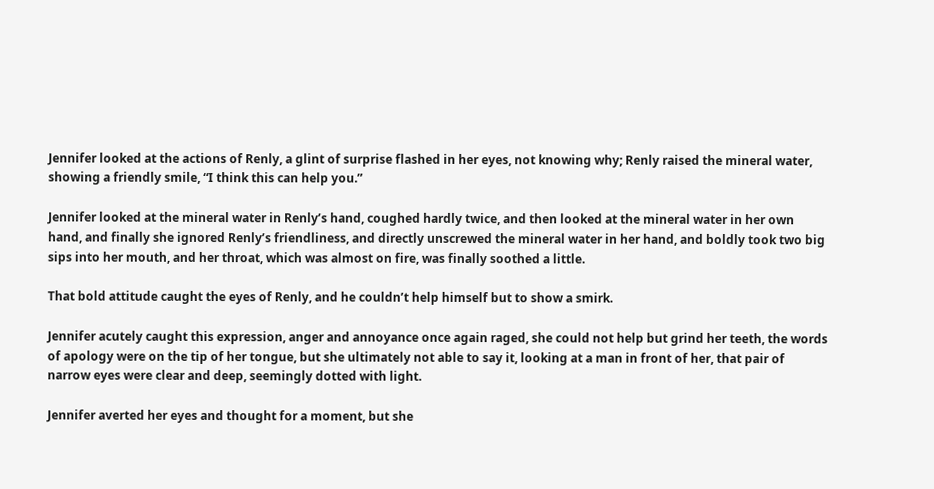Jennifer looked at the actions of Renly, a glint of surprise flashed in her eyes, not knowing why; Renly raised the mineral water, showing a friendly smile, “I think this can help you.”

Jennifer looked at the mineral water in Renly’s hand, coughed hardly twice, and then looked at the mineral water in her own hand, and finally she ignored Renly’s friendliness, and directly unscrewed the mineral water in her hand, and boldly took two big sips into her mouth, and her throat, which was almost on fire, was finally soothed a little.

That bold attitude caught the eyes of Renly, and he couldn’t help himself but to show a smirk.

Jennifer acutely caught this expression, anger and annoyance once again raged, she could not help but grind her teeth, the words of apology were on the tip of her tongue, but she ultimately not able to say it, looking at a man in front of her, that pair of narrow eyes were clear and deep, seemingly dotted with light.

Jennifer averted her eyes and thought for a moment, but she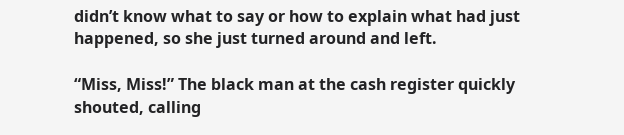didn’t know what to say or how to explain what had just happened, so she just turned around and left.

“Miss, Miss!” The black man at the cash register quickly shouted, calling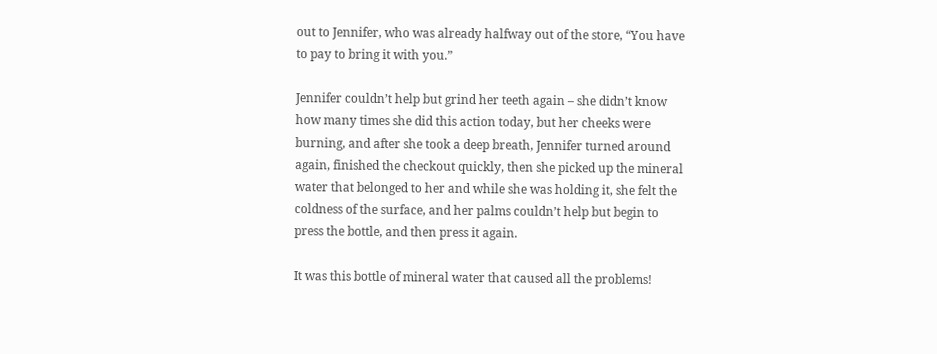out to Jennifer, who was already halfway out of the store, “You have to pay to bring it with you.”

Jennifer couldn’t help but grind her teeth again – she didn’t know how many times she did this action today, but her cheeks were burning, and after she took a deep breath, Jennifer turned around again, finished the checkout quickly, then she picked up the mineral water that belonged to her and while she was holding it, she felt the coldness of the surface, and her palms couldn’t help but begin to press the bottle, and then press it again.

It was this bottle of mineral water that caused all the problems!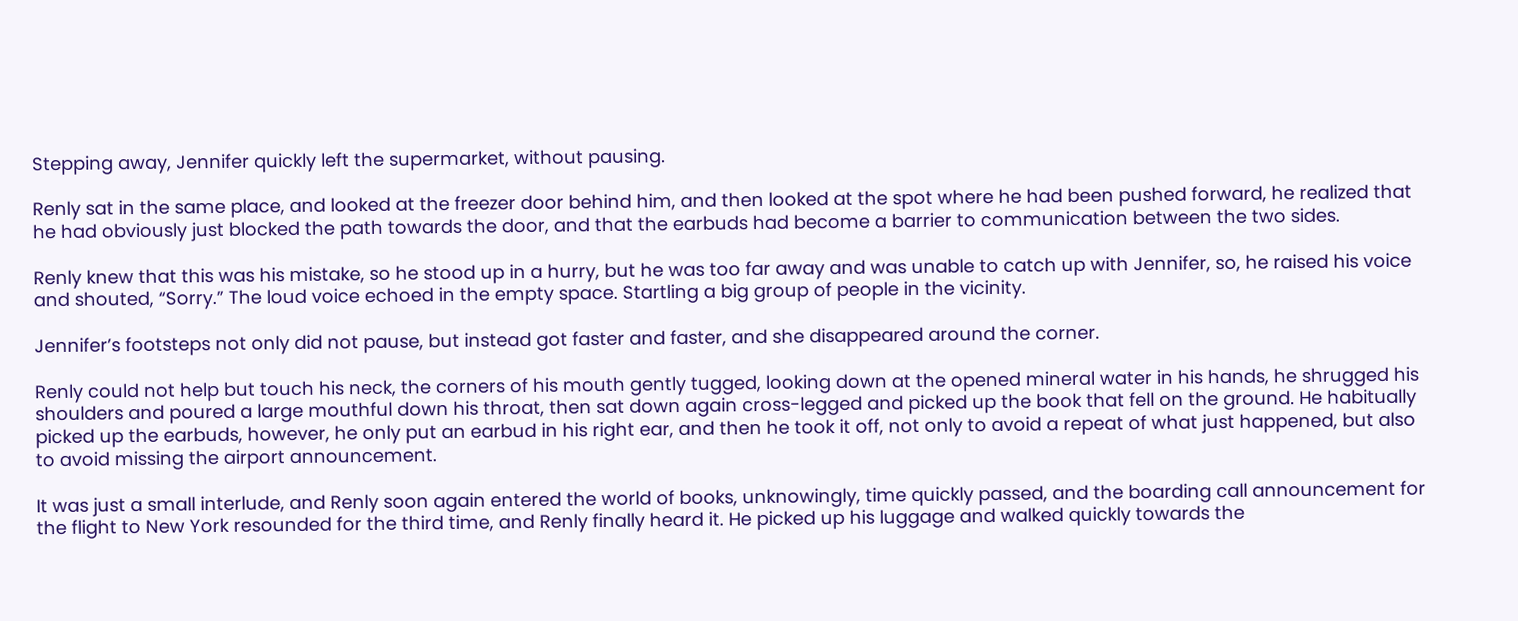Stepping away, Jennifer quickly left the supermarket, without pausing.

Renly sat in the same place, and looked at the freezer door behind him, and then looked at the spot where he had been pushed forward, he realized that he had obviously just blocked the path towards the door, and that the earbuds had become a barrier to communication between the two sides.

Renly knew that this was his mistake, so he stood up in a hurry, but he was too far away and was unable to catch up with Jennifer, so, he raised his voice and shouted, “Sorry.” The loud voice echoed in the empty space. Startling a big group of people in the vicinity.

Jennifer’s footsteps not only did not pause, but instead got faster and faster, and she disappeared around the corner.

Renly could not help but touch his neck, the corners of his mouth gently tugged, looking down at the opened mineral water in his hands, he shrugged his shoulders and poured a large mouthful down his throat, then sat down again cross-legged and picked up the book that fell on the ground. He habitually picked up the earbuds, however, he only put an earbud in his right ear, and then he took it off, not only to avoid a repeat of what just happened, but also to avoid missing the airport announcement.

It was just a small interlude, and Renly soon again entered the world of books, unknowingly, time quickly passed, and the boarding call announcement for the flight to New York resounded for the third time, and Renly finally heard it. He picked up his luggage and walked quickly towards the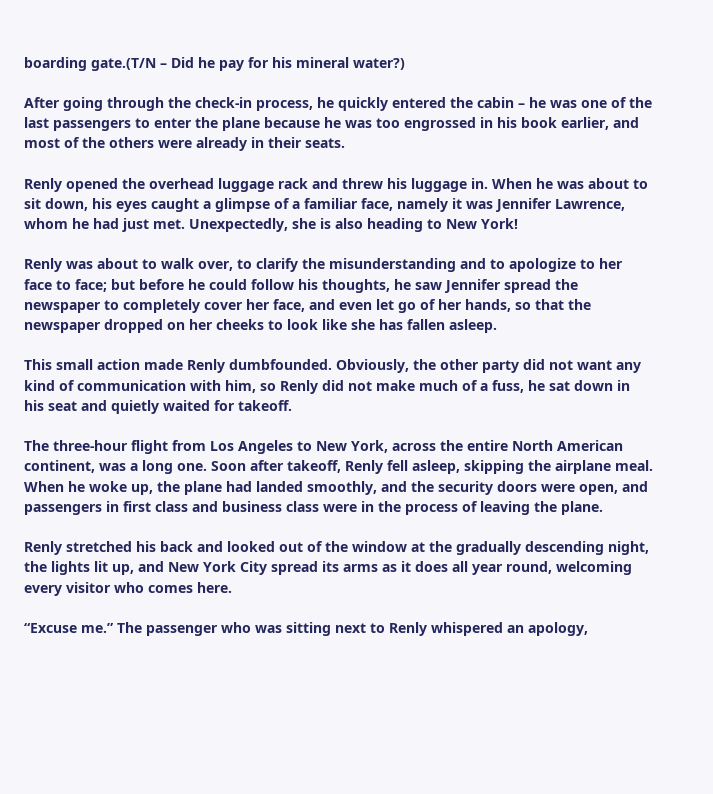boarding gate.(T/N – Did he pay for his mineral water?)

After going through the check-in process, he quickly entered the cabin – he was one of the last passengers to enter the plane because he was too engrossed in his book earlier, and most of the others were already in their seats.

Renly opened the overhead luggage rack and threw his luggage in. When he was about to sit down, his eyes caught a glimpse of a familiar face, namely it was Jennifer Lawrence, whom he had just met. Unexpectedly, she is also heading to New York!

Renly was about to walk over, to clarify the misunderstanding and to apologize to her face to face; but before he could follow his thoughts, he saw Jennifer spread the newspaper to completely cover her face, and even let go of her hands, so that the newspaper dropped on her cheeks to look like she has fallen asleep.

This small action made Renly dumbfounded. Obviously, the other party did not want any kind of communication with him, so Renly did not make much of a fuss, he sat down in his seat and quietly waited for takeoff.

The three-hour flight from Los Angeles to New York, across the entire North American continent, was a long one. Soon after takeoff, Renly fell asleep, skipping the airplane meal. When he woke up, the plane had landed smoothly, and the security doors were open, and passengers in first class and business class were in the process of leaving the plane.

Renly stretched his back and looked out of the window at the gradually descending night, the lights lit up, and New York City spread its arms as it does all year round, welcoming every visitor who comes here.

“Excuse me.” The passenger who was sitting next to Renly whispered an apology,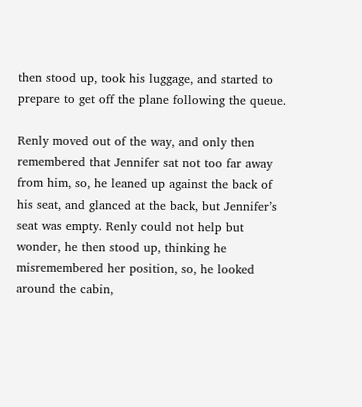then stood up, took his luggage, and started to prepare to get off the plane following the queue.

Renly moved out of the way, and only then remembered that Jennifer sat not too far away from him, so, he leaned up against the back of his seat, and glanced at the back, but Jennifer’s seat was empty. Renly could not help but wonder, he then stood up, thinking he misremembered her position, so, he looked around the cabin,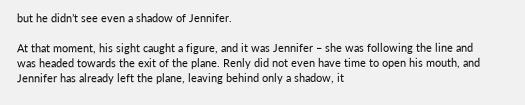but he didn’t see even a shadow of Jennifer.

At that moment, his sight caught a figure, and it was Jennifer – she was following the line and was headed towards the exit of the plane. Renly did not even have time to open his mouth, and Jennifer has already left the plane, leaving behind only a shadow, it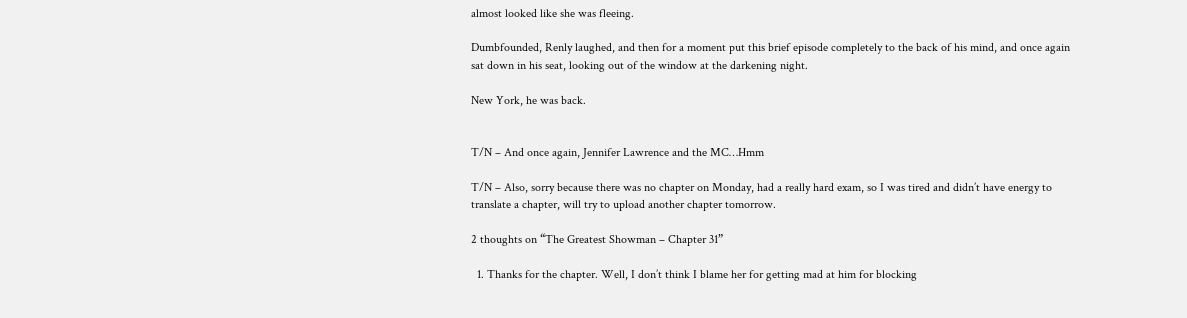almost looked like she was fleeing.

Dumbfounded, Renly laughed, and then for a moment put this brief episode completely to the back of his mind, and once again sat down in his seat, looking out of the window at the darkening night.

New York, he was back.


T/N – And once again, Jennifer Lawrence and the MC…Hmm

T/N – Also, sorry because there was no chapter on Monday, had a really hard exam, so I was tired and didn’t have energy to translate a chapter, will try to upload another chapter tomorrow.

2 thoughts on “The Greatest Showman – Chapter 31”

  1. Thanks for the chapter. Well, I don’t think I blame her for getting mad at him for blocking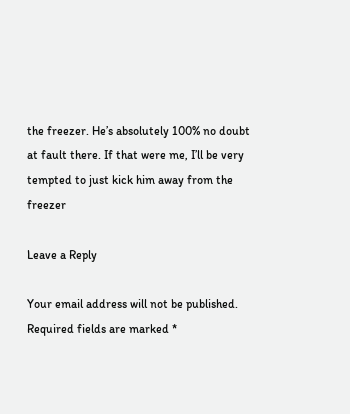the freezer. He’s absolutely 100% no doubt at fault there. If that were me, I’ll be very tempted to just kick him away from the freezer

Leave a Reply

Your email address will not be published. Required fields are marked *